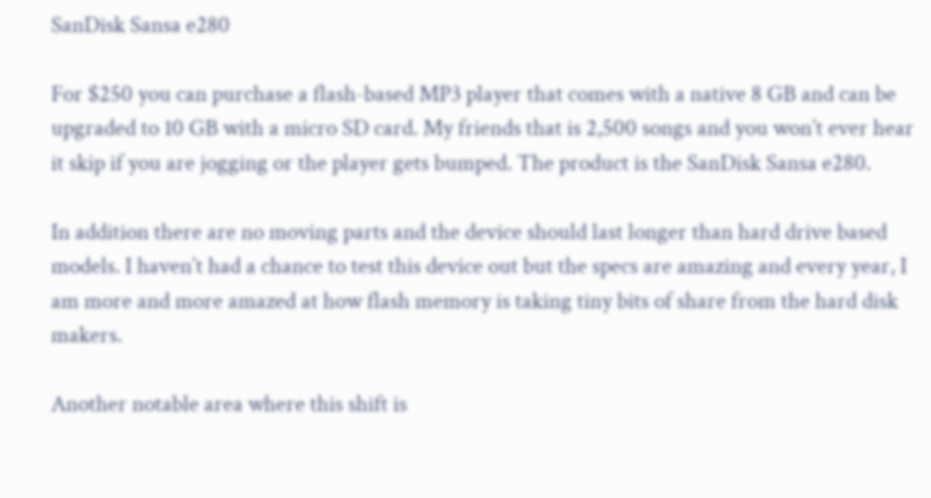SanDisk Sansa e280

For $250 you can purchase a flash-based MP3 player that comes with a native 8 GB and can be upgraded to 10 GB with a micro SD card. My friends that is 2,500 songs and you won’t ever hear it skip if you are jogging or the player gets bumped. The product is the SanDisk Sansa e280.

In addition there are no moving parts and the device should last longer than hard drive based models. I haven’t had a chance to test this device out but the specs are amazing and every year, I am more and more amazed at how flash memory is taking tiny bits of share from the hard disk makers.

Another notable area where this shift is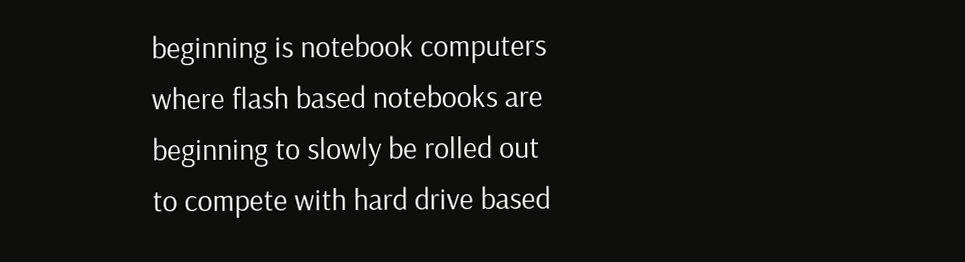beginning is notebook computers where flash based notebooks are beginning to slowly be rolled out to compete with hard drive based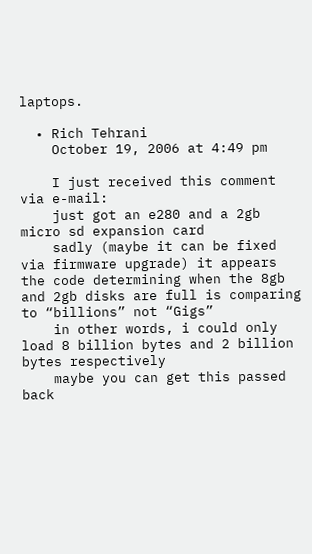laptops.

  • Rich Tehrani
    October 19, 2006 at 4:49 pm

    I just received this comment via e-mail:
    just got an e280 and a 2gb micro sd expansion card
    sadly (maybe it can be fixed via firmware upgrade) it appears the code determining when the 8gb and 2gb disks are full is comparing to “billions” not “Gigs”
    in other words, i could only load 8 billion bytes and 2 billion bytes respectively
    maybe you can get this passed back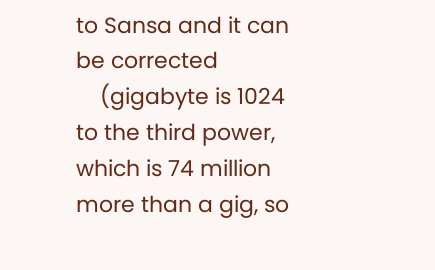to Sansa and it can be corrected
    (gigabyte is 1024 to the third power, which is 74 million more than a gig, so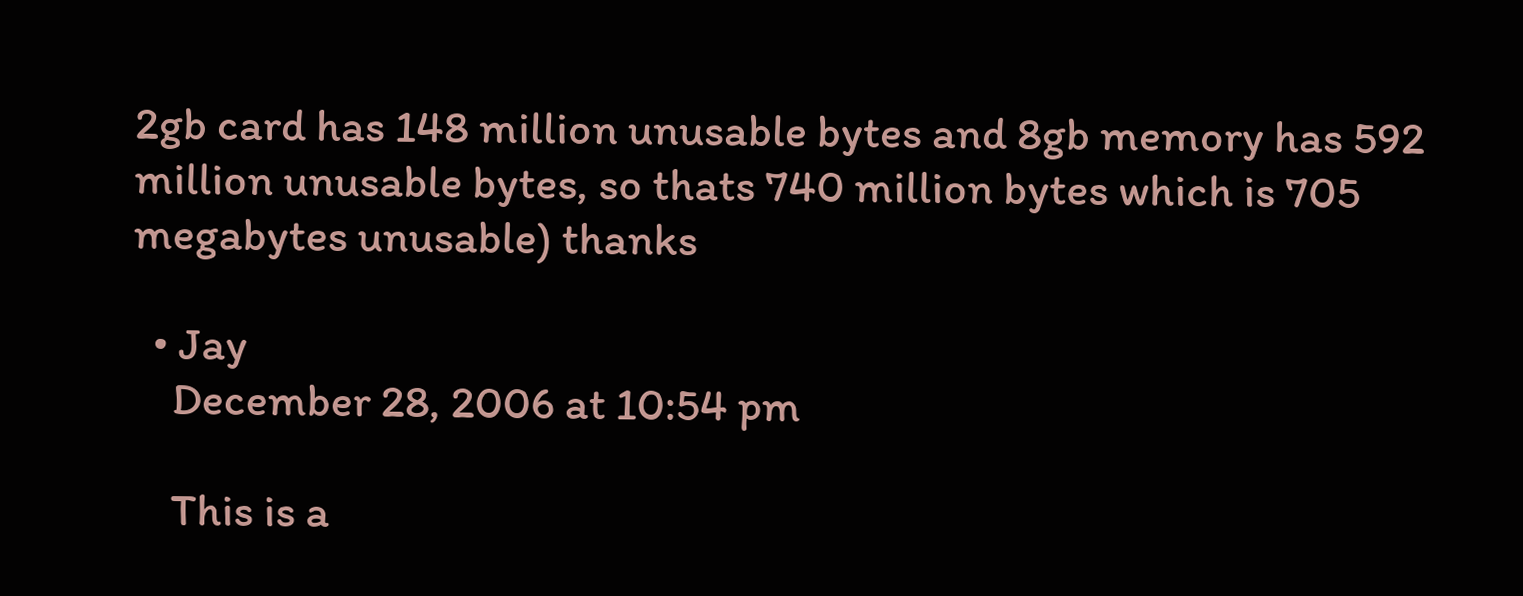2gb card has 148 million unusable bytes and 8gb memory has 592 million unusable bytes, so thats 740 million bytes which is 705 megabytes unusable) thanks

  • Jay
    December 28, 2006 at 10:54 pm

    This is a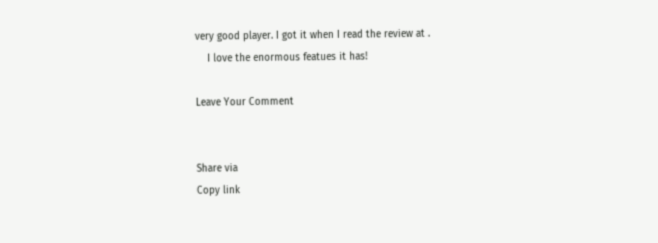very good player. I got it when I read the review at .
    I love the enormous featues it has!

Leave Your Comment


Share via
Copy link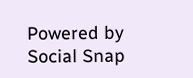Powered by Social Snap